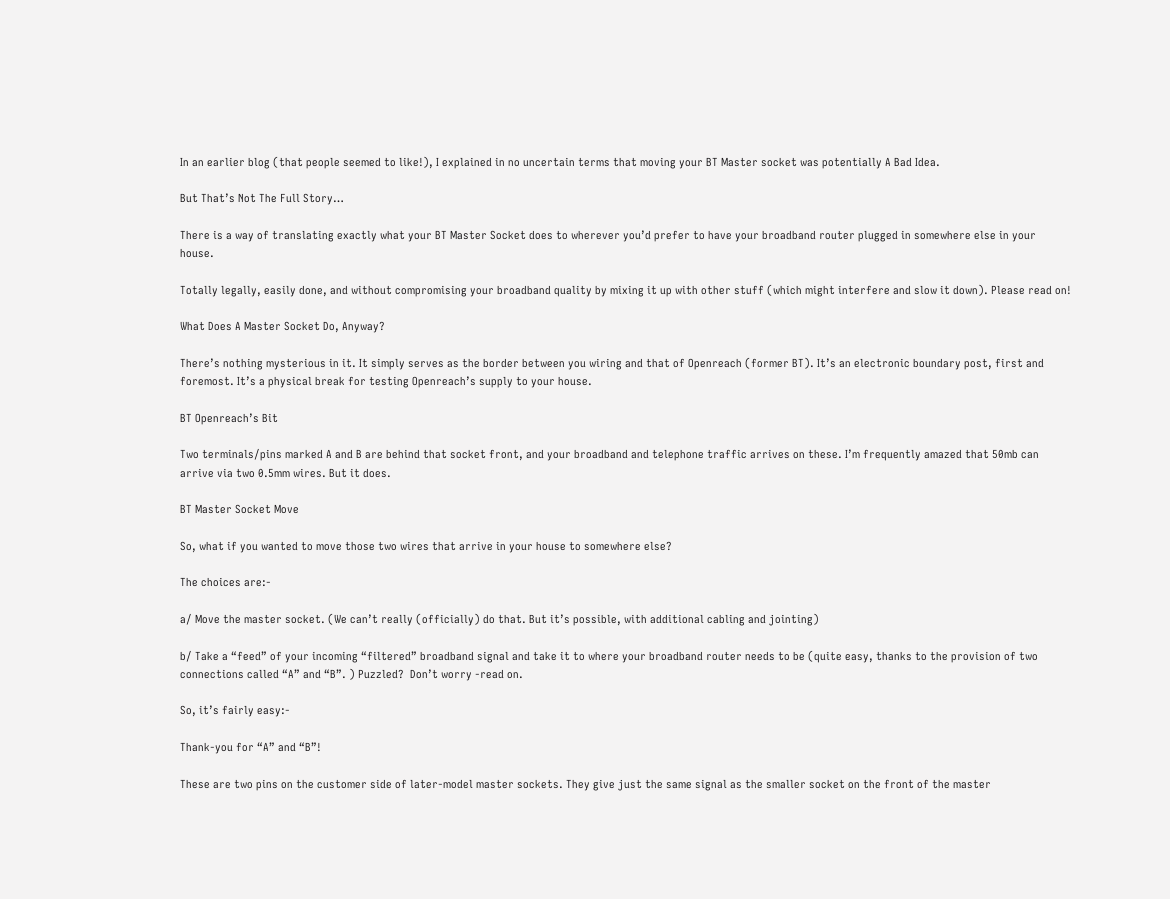In an earlier blog (that people seemed to like!), I explained in no uncertain terms that moving your BT Master socket was potentially A Bad Idea.

But That’s Not The Full Story…

There is a way of translating exactly what your BT Master Socket does to wherever you’d prefer to have your broadband router plugged in somewhere else in your house.

Totally legally, easily done, and without compromising your broadband quality by mixing it up with other stuff (which might interfere and slow it down). Please read on!

What Does A Master Socket Do, Anyway?

There’s nothing mysterious in it. It simply serves as the border between you wiring and that of Openreach (former BT). It’s an electronic boundary post, first and foremost. It’s a physical break for testing Openreach’s supply to your house.

BT Openreach’s Bit

Two terminals/pins marked A and B are behind that socket front, and your broadband and telephone traffic arrives on these. I’m frequently amazed that 50mb can arrive via two 0.5mm wires. But it does.

BT Master Socket Move

So, what if you wanted to move those two wires that arrive in your house to somewhere else?

The choices are:-

a/ Move the master socket. (We can’t really (officially) do that. But it’s possible, with additional cabling and jointing)

b/ Take a “feed” of your incoming “filtered” broadband signal and take it to where your broadband router needs to be (quite easy, thanks to the provision of two connections called “A” and “B”. ) Puzzled?  Don’t worry -read on.

So, it’s fairly easy:-

Thank-you for “A” and “B”!

These are two pins on the customer side of later-model master sockets. They give just the same signal as the smaller socket on the front of the master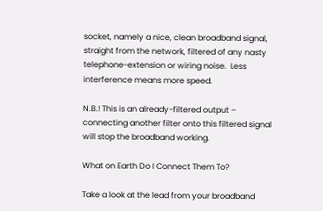socket, namely a nice, clean broadband signal, straight from the network, filtered of any nasty telephone-extension or wiring noise.  Less interference means more speed.

N.B.! This is an already-filtered output – connecting another filter onto this filtered signal will stop the broadband working.

What on Earth Do I Connect Them To?

Take a look at the lead from your broadband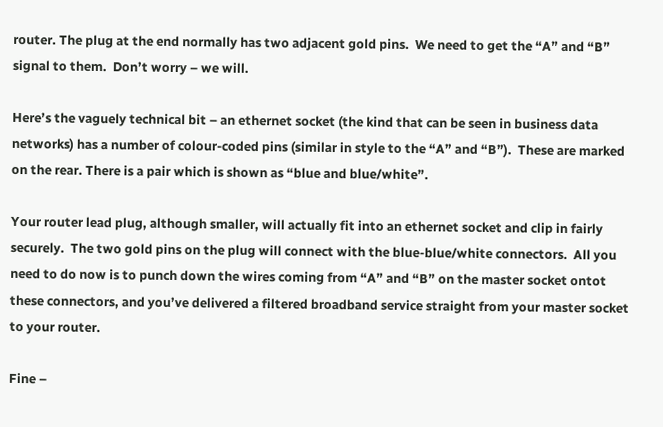router. The plug at the end normally has two adjacent gold pins.  We need to get the “A” and “B” signal to them.  Don’t worry – we will.

Here’s the vaguely technical bit – an ethernet socket (the kind that can be seen in business data networks) has a number of colour-coded pins (similar in style to the “A” and “B”).  These are marked on the rear. There is a pair which is shown as “blue and blue/white”.

Your router lead plug, although smaller, will actually fit into an ethernet socket and clip in fairly securely.  The two gold pins on the plug will connect with the blue-blue/white connectors.  All you need to do now is to punch down the wires coming from “A” and “B” on the master socket ontot these connectors, and you’ve delivered a filtered broadband service straight from your master socket to your router.

Fine –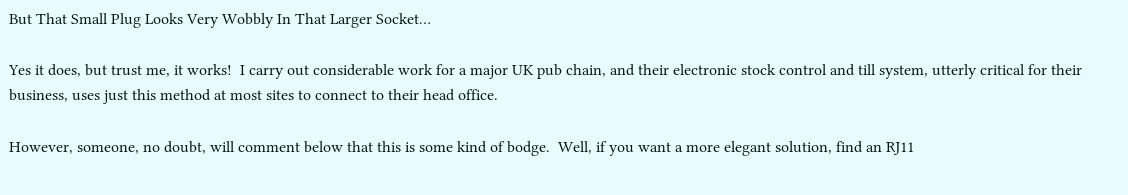But That Small Plug Looks Very Wobbly In That Larger Socket…

Yes it does, but trust me, it works!  I carry out considerable work for a major UK pub chain, and their electronic stock control and till system, utterly critical for their business, uses just this method at most sites to connect to their head office.

However, someone, no doubt, will comment below that this is some kind of bodge.  Well, if you want a more elegant solution, find an RJ11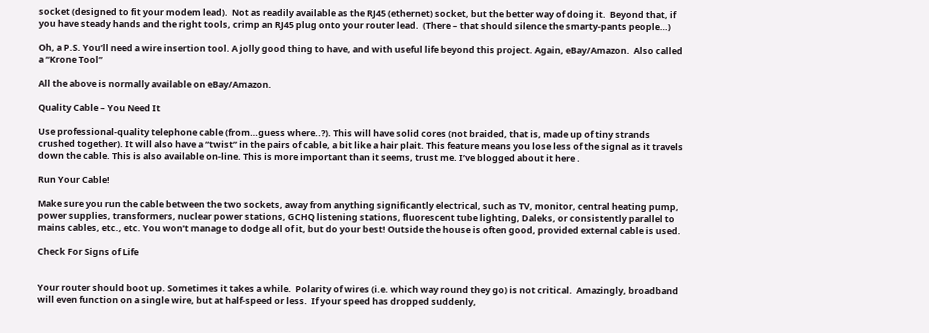socket (designed to fit your modem lead).  Not as readily available as the RJ45 (ethernet) socket, but the better way of doing it.  Beyond that, if you have steady hands and the right tools, crimp an RJ45 plug onto your router lead.  (There – that should silence the smarty-pants people…)

Oh, a P.S. You’ll need a wire insertion tool. A jolly good thing to have, and with useful life beyond this project. Again, eBay/Amazon.  Also called a “Krone Tool”

All the above is normally available on eBay/Amazon.

Quality Cable – You Need It

Use professional-quality telephone cable (from…guess where..?). This will have solid cores (not braided, that is, made up of tiny strands crushed together). It will also have a “twist” in the pairs of cable, a bit like a hair plait. This feature means you lose less of the signal as it travels down the cable. This is also available on-line. This is more important than it seems, trust me. I’ve blogged about it here .

Run Your Cable!

Make sure you run the cable between the two sockets, away from anything significantly electrical, such as TV, monitor, central heating pump, power supplies, transformers, nuclear power stations, GCHQ listening stations, fluorescent tube lighting, Daleks, or consistently parallel to mains cables, etc., etc. You won’t manage to dodge all of it, but do your best! Outside the house is often good, provided external cable is used.

Check For Signs of Life


Your router should boot up. Sometimes it takes a while.  Polarity of wires (i.e. which way round they go) is not critical.  Amazingly, broadband will even function on a single wire, but at half-speed or less.  If your speed has dropped suddenly,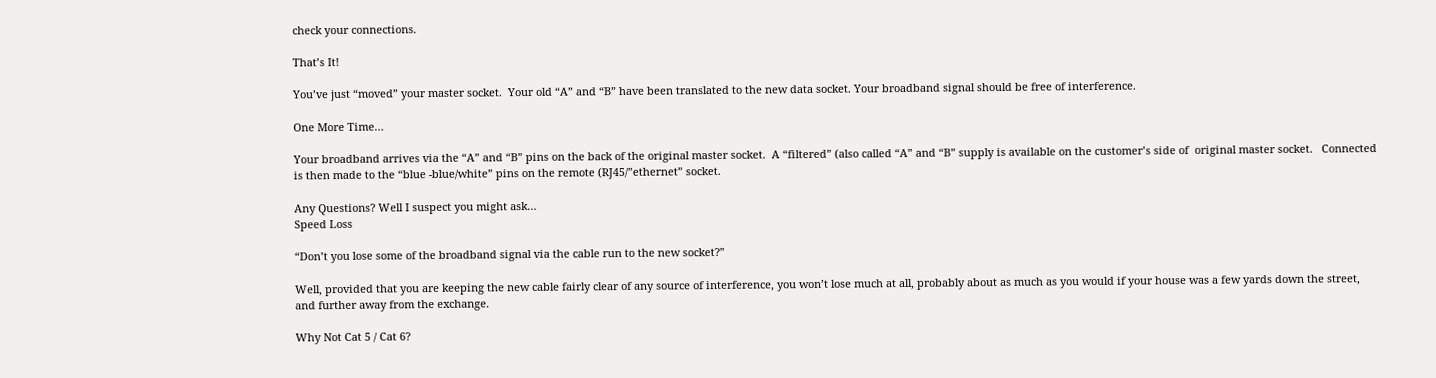check your connections.

That’s It!

You’ve just “moved” your master socket.  Your old “A” and “B” have been translated to the new data socket. Your broadband signal should be free of interference.

One More Time…

Your broadband arrives via the “A” and “B” pins on the back of the original master socket.  A “filtered” (also called “A” and “B” supply is available on the customer’s side of  original master socket.   Connected is then made to the “blue -blue/white” pins on the remote (RJ45/”ethernet” socket.

Any Questions? Well I suspect you might ask…
Speed Loss

“Don’t you lose some of the broadband signal via the cable run to the new socket?”

Well, provided that you are keeping the new cable fairly clear of any source of interference, you won’t lose much at all, probably about as much as you would if your house was a few yards down the street, and further away from the exchange.

Why Not Cat 5 / Cat 6?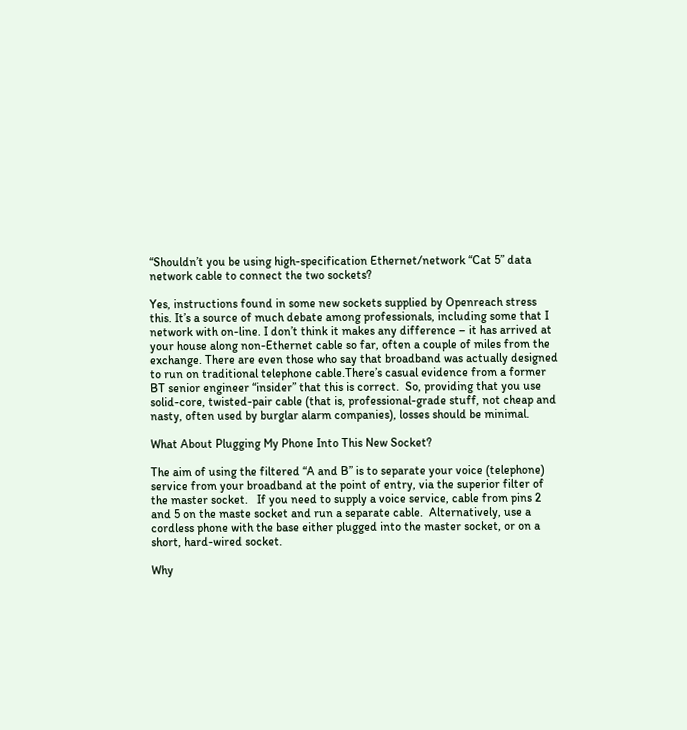“Shouldn’t you be using high-specification Ethernet/network “Cat 5” data network cable to connect the two sockets?

Yes, instructions found in some new sockets supplied by Openreach stress this. It’s a source of much debate among professionals, including some that I network with on-line. I don’t think it makes any difference – it has arrived at your house along non-Ethernet cable so far, often a couple of miles from the exchange. There are even those who say that broadband was actually designed to run on traditional telephone cable.There’s casual evidence from a former BT senior engineer “insider” that this is correct.  So, providing that you use solid-core, twisted-pair cable (that is, professional-grade stuff, not cheap and nasty, often used by burglar alarm companies), losses should be minimal.

What About Plugging My Phone Into This New Socket?

The aim of using the filtered “A and B” is to separate your voice (telephone) service from your broadband at the point of entry, via the superior filter of the master socket.   If you need to supply a voice service, cable from pins 2 and 5 on the maste socket and run a separate cable.  Alternatively, use a cordless phone with the base either plugged into the master socket, or on a short, hard-wired socket.

Why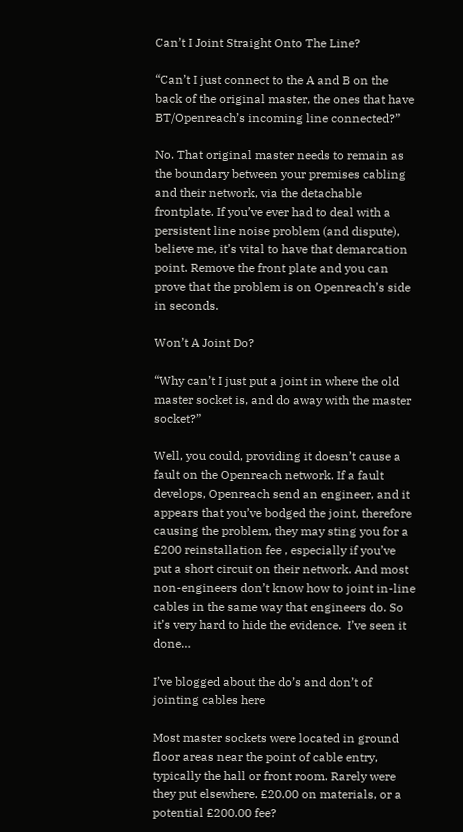Can’t I Joint Straight Onto The Line?

“Can’t I just connect to the A and B on the back of the original master, the ones that have BT/Openreach’s incoming line connected?”

No. That original master needs to remain as the boundary between your premises cabling and their network, via the detachable frontplate. If you’ve ever had to deal with a persistent line noise problem (and dispute), believe me, it’s vital to have that demarcation point. Remove the front plate and you can prove that the problem is on Openreach’s side in seconds.

Won’t A Joint Do?

“Why can’t I just put a joint in where the old master socket is, and do away with the master socket?”

Well, you could, providing it doesn’t cause a fault on the Openreach network. If a fault develops, Openreach send an engineer, and it appears that you’ve bodged the joint, therefore causing the problem, they may sting you for a £200 reinstallation fee , especially if you’ve put a short circuit on their network. And most non-engineers don’t know how to joint in-line cables in the same way that engineers do. So it’s very hard to hide the evidence.  I’ve seen it done…

I’ve blogged about the do’s and don’t of jointing cables here

Most master sockets were located in ground floor areas near the point of cable entry, typically the hall or front room. Rarely were they put elsewhere. £20.00 on materials, or a potential £200.00 fee?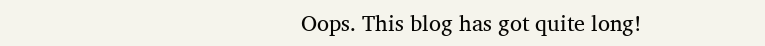Oops. This blog has got quite long!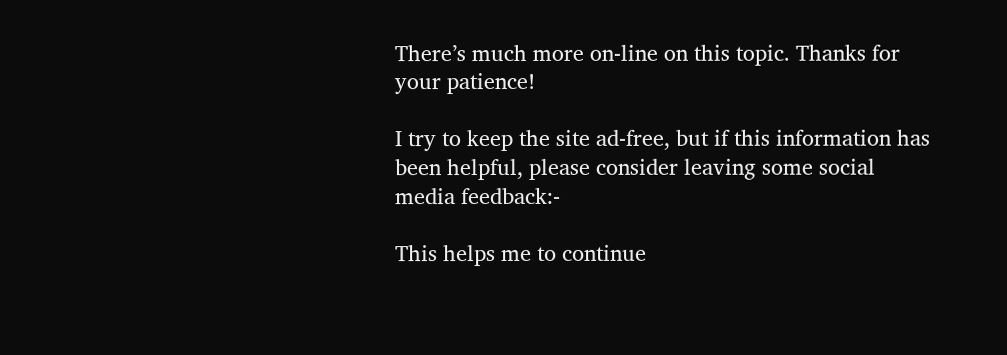There’s much more on-line on this topic. Thanks for your patience!

I try to keep the site ad-free, but if this information has been helpful, please consider leaving some social media feedback:-

This helps me to continue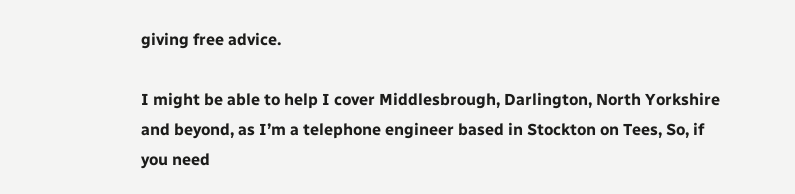giving free advice.

I might be able to help I cover Middlesbrough, Darlington, North Yorkshire and beyond, as I’m a telephone engineer based in Stockton on Tees, So, if you need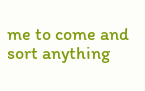me to come and sort anything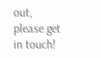out, please get in touch!